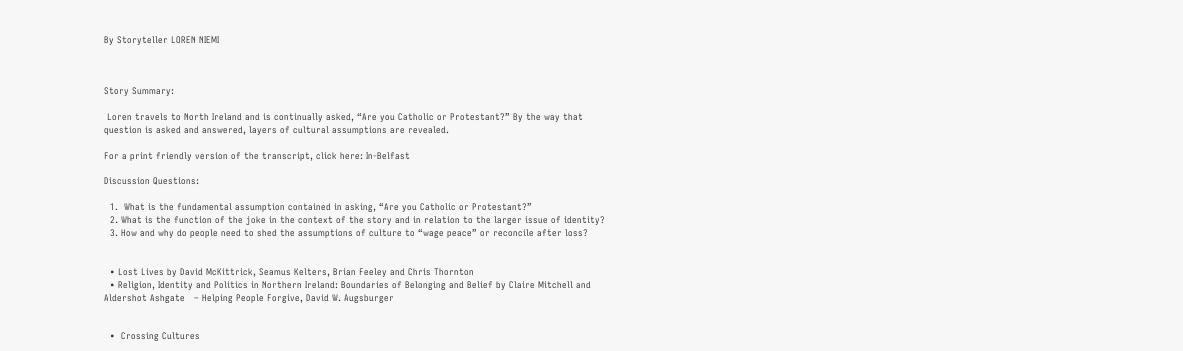By Storyteller LOREN NIEMI



Story Summary:

 Loren travels to North Ireland and is continually asked, “Are you Catholic or Protestant?” By the way that question is asked and answered, layers of cultural assumptions are revealed.

For a print friendly version of the transcript, click here: In-Belfast

Discussion Questions:

  1.  What is the fundamental assumption contained in asking, “Are you Catholic or Protestant?”
  2. What is the function of the joke in the context of the story and in relation to the larger issue of identity?
  3. How and why do people need to shed the assumptions of culture to “wage peace” or reconcile after loss?


  • Lost Lives by David McKittrick, Seamus Kelters, Brian Feeley and Chris Thornton
  • Religion, Identity and Politics in Northern Ireland: Boundaries of Belonging and Belief by Claire Mitchell and Aldershot Ashgate   – Helping People Forgive, David W. Augsburger


  •  Crossing Cultures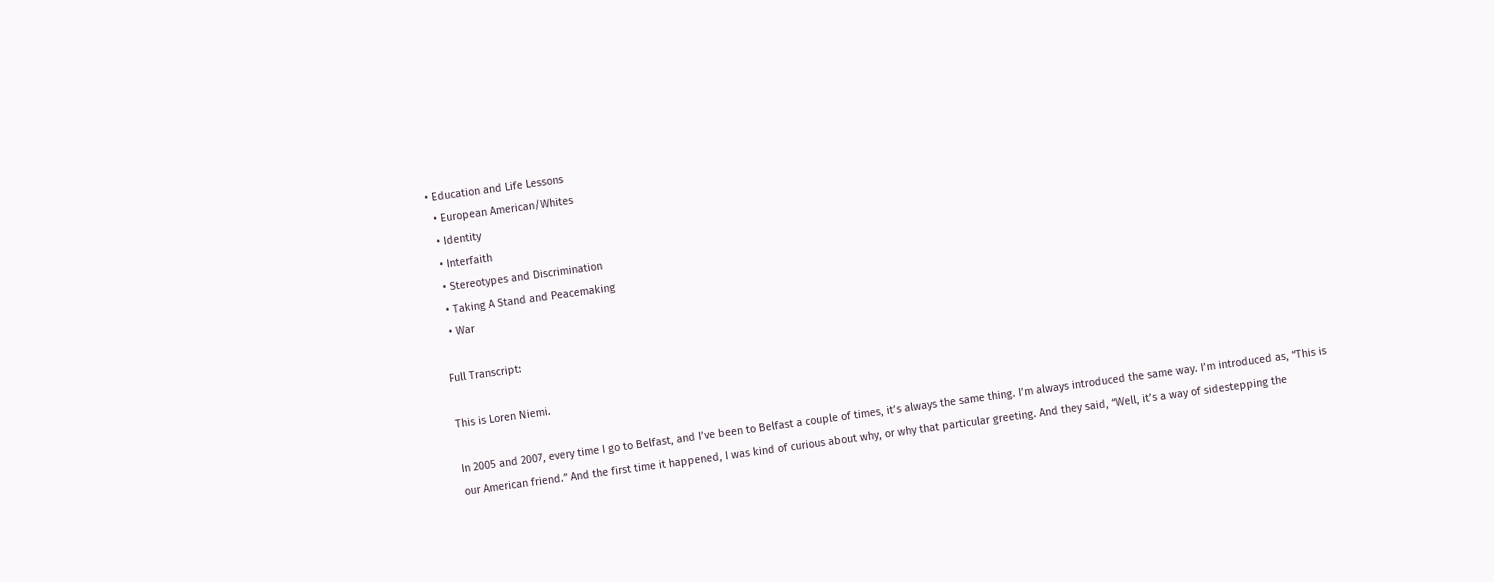• Education and Life Lessons
  • European American/Whites
  • Identity
  • Interfaith
  • Stereotypes and Discrimination
  • Taking A Stand and Peacemaking
  • War

Full Transcript:

This is Loren Niemi.

In 2005 and 2007, every time I go to Belfast, and I’ve been to Belfast a couple of times, it’s always the same thing. I’m always introduced the same way. I’m introduced as, “This is our American friend.” And the first time it happened, I was kind of curious about why, or why that particular greeting. And they said, “Well, it’s a way of sidestepping the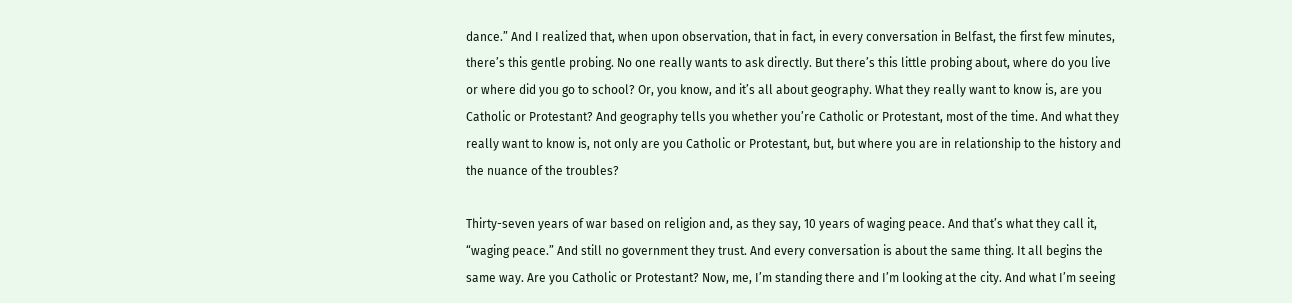dance.” And I realized that, when upon observation, that in fact, in every conversation in Belfast, the first few minutes, there’s this gentle probing. No one really wants to ask directly. But there’s this little probing about, where do you live or where did you go to school? Or, you know, and it’s all about geography. What they really want to know is, are you Catholic or Protestant? And geography tells you whether you’re Catholic or Protestant, most of the time. And what they really want to know is, not only are you Catholic or Protestant, but, but where you are in relationship to the history and the nuance of the troubles?

Thirty-seven years of war based on religion and, as they say, 10 years of waging peace. And that’s what they call it, “waging peace.” And still no government they trust. And every conversation is about the same thing. It all begins the same way. Are you Catholic or Protestant? Now, me, I’m standing there and I’m looking at the city. And what I’m seeing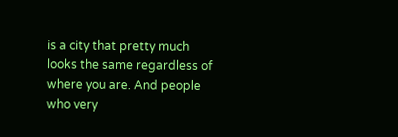is a city that pretty much looks the same regardless of where you are. And people who very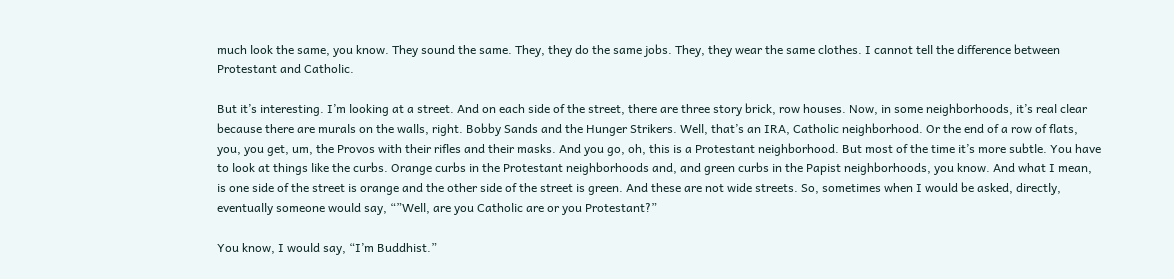much look the same, you know. They sound the same. They, they do the same jobs. They, they wear the same clothes. I cannot tell the difference between Protestant and Catholic.

But it’s interesting. I’m looking at a street. And on each side of the street, there are three story brick, row houses. Now, in some neighborhoods, it’s real clear because there are murals on the walls, right. Bobby Sands and the Hunger Strikers. Well, that’s an IRA, Catholic neighborhood. Or the end of a row of flats, you, you get, um, the Provos with their rifles and their masks. And you go, oh, this is a Protestant neighborhood. But most of the time it’s more subtle. You have to look at things like the curbs. Orange curbs in the Protestant neighborhoods and, and green curbs in the Papist neighborhoods, you know. And what I mean, is one side of the street is orange and the other side of the street is green. And these are not wide streets. So, sometimes when I would be asked, directly, eventually someone would say, “”Well, are you Catholic are or you Protestant?”

You know, I would say, “I’m Buddhist.”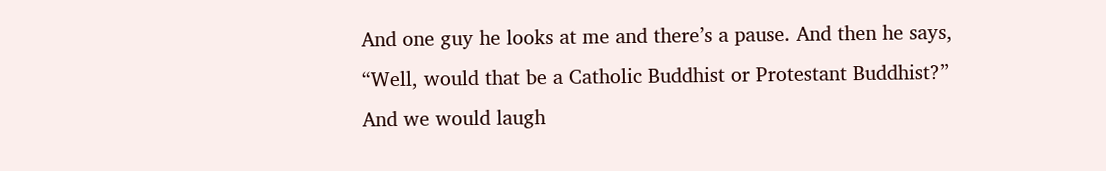And one guy he looks at me and there’s a pause. And then he says, “Well, would that be a Catholic Buddhist or Protestant Buddhist?” And we would laugh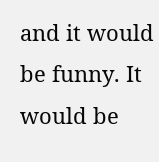and it would be funny. It would be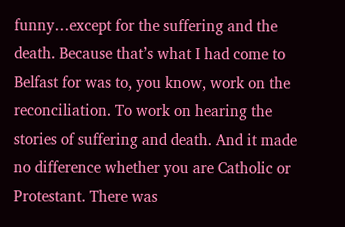funny…except for the suffering and the death. Because that’s what I had come to Belfast for was to, you know, work on the reconciliation. To work on hearing the stories of suffering and death. And it made no difference whether you are Catholic or Protestant. There was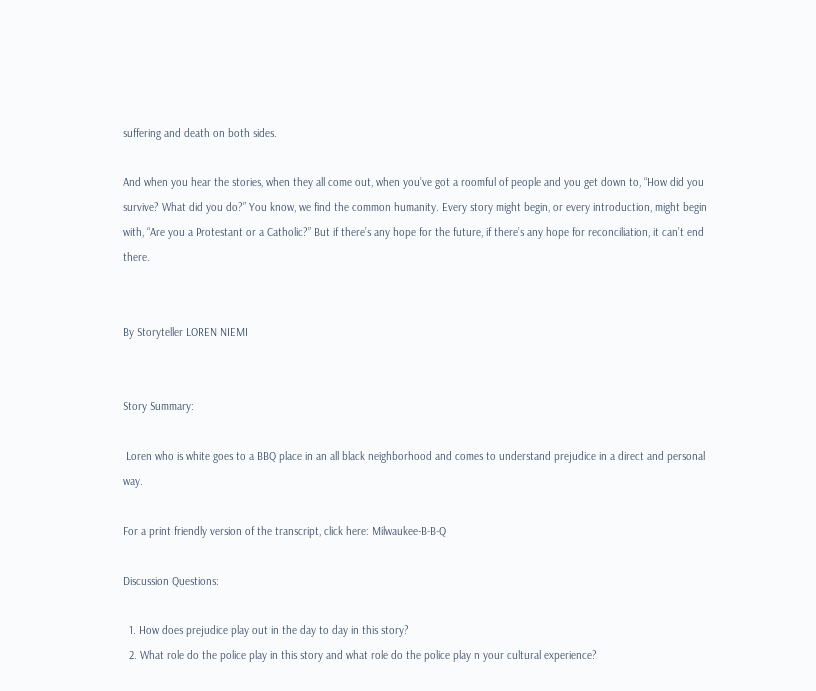suffering and death on both sides.

And when you hear the stories, when they all come out, when you’ve got a roomful of people and you get down to, “How did you survive? What did you do?” You know, we find the common humanity. Every story might begin, or every introduction, might begin with, “Are you a Protestant or a Catholic?” But if there’s any hope for the future, if there’s any hope for reconciliation, it can’t end there.


By Storyteller LOREN NIEMI


Story Summary:

 Loren who is white goes to a BBQ place in an all black neighborhood and comes to understand prejudice in a direct and personal way.

For a print friendly version of the transcript, click here: Milwaukee-B-B-Q

Discussion Questions:

  1. How does prejudice play out in the day to day in this story?
  2. What role do the police play in this story and what role do the police play n your cultural experience?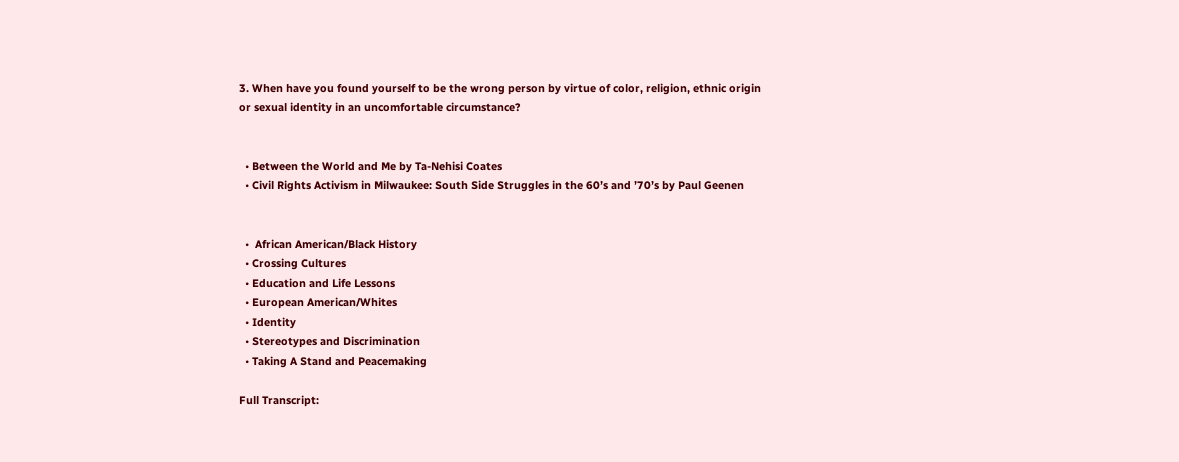3. When have you found yourself to be the wrong person by virtue of color, religion, ethnic origin or sexual identity in an uncomfortable circumstance?


  • Between the World and Me by Ta-Nehisi Coates
  • Civil Rights Activism in Milwaukee: South Side Struggles in the 60’s and ’70’s by Paul Geenen


  •  African American/Black History
  • Crossing Cultures
  • Education and Life Lessons
  • European American/Whites
  • Identity
  • Stereotypes and Discrimination
  • Taking A Stand and Peacemaking

Full Transcript: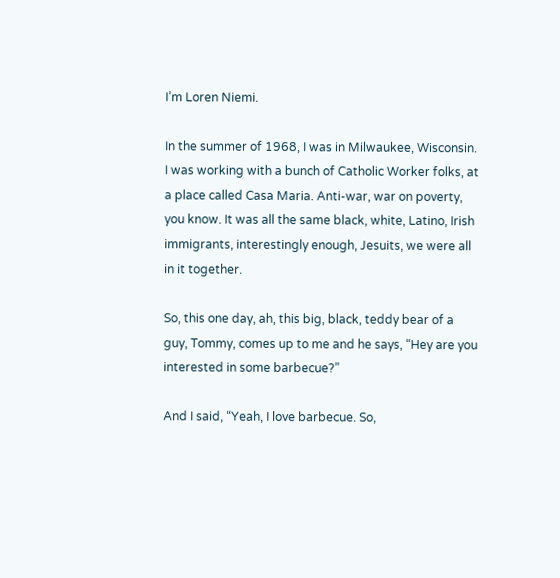I’m Loren Niemi.

In the summer of 1968, I was in Milwaukee, Wisconsin. I was working with a bunch of Catholic Worker folks, at a place called Casa Maria. Anti-war, war on poverty, you know. It was all the same black, white, Latino, Irish immigrants, interestingly enough, Jesuits, we were all in it together.

So, this one day, ah, this big, black, teddy bear of a guy, Tommy, comes up to me and he says, “Hey are you interested in some barbecue?”

And I said, “Yeah, I love barbecue. So,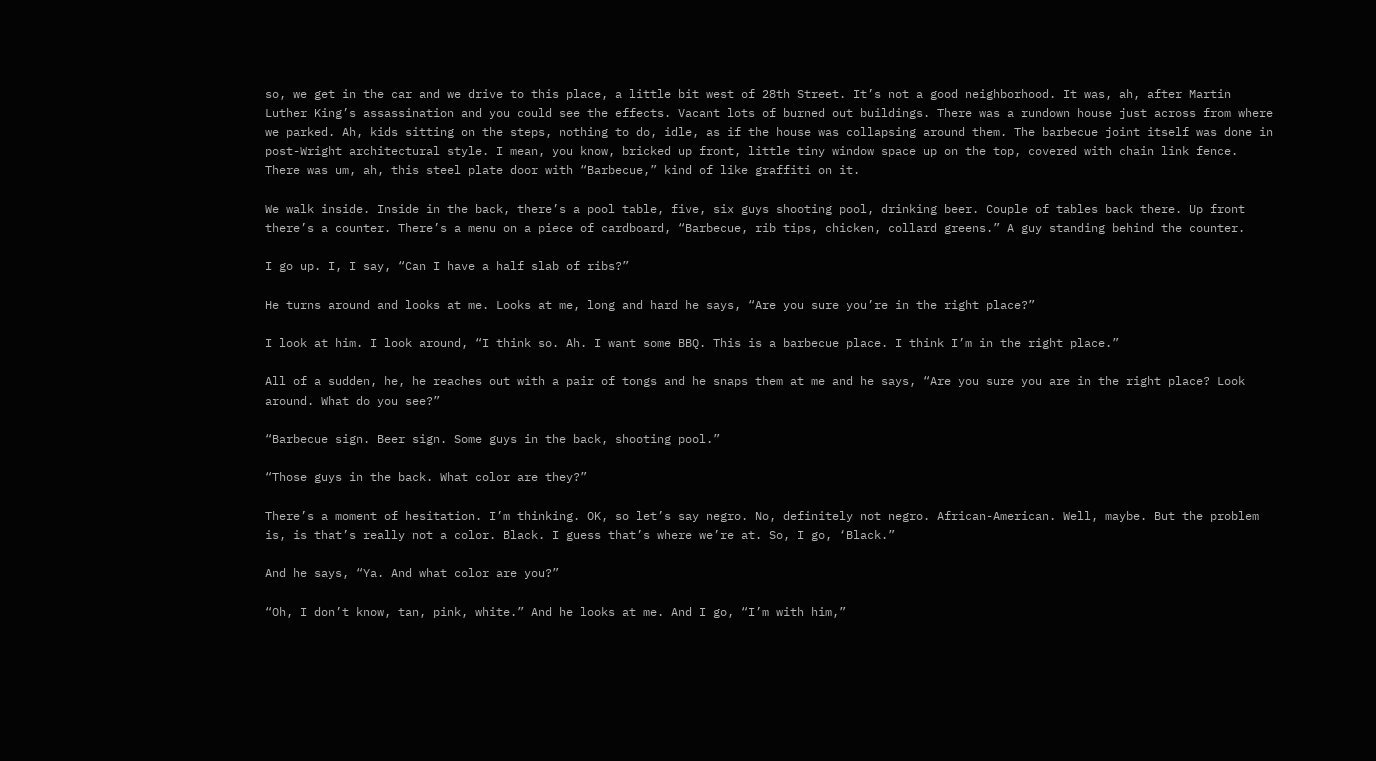so, we get in the car and we drive to this place, a little bit west of 28th Street. It’s not a good neighborhood. It was, ah, after Martin Luther King’s assassination and you could see the effects. Vacant lots of burned out buildings. There was a rundown house just across from where we parked. Ah, kids sitting on the steps, nothing to do, idle, as if the house was collapsing around them. The barbecue joint itself was done in post-Wright architectural style. I mean, you know, bricked up front, little tiny window space up on the top, covered with chain link fence. There was um, ah, this steel plate door with “Barbecue,” kind of like graffiti on it.

We walk inside. Inside in the back, there’s a pool table, five, six guys shooting pool, drinking beer. Couple of tables back there. Up front there’s a counter. There’s a menu on a piece of cardboard, “Barbecue, rib tips, chicken, collard greens.” A guy standing behind the counter.

I go up. I, I say, “Can I have a half slab of ribs?”

He turns around and looks at me. Looks at me, long and hard he says, “Are you sure you’re in the right place?”

I look at him. I look around, “I think so. Ah. I want some BBQ. This is a barbecue place. I think I’m in the right place.”

All of a sudden, he, he reaches out with a pair of tongs and he snaps them at me and he says, “Are you sure you are in the right place? Look around. What do you see?”

“Barbecue sign. Beer sign. Some guys in the back, shooting pool.”

“Those guys in the back. What color are they?”

There’s a moment of hesitation. I’m thinking. OK, so let’s say negro. No, definitely not negro. African-American. Well, maybe. But the problem is, is that’s really not a color. Black. I guess that’s where we’re at. So, I go, ‘Black.”

And he says, “Ya. And what color are you?”

“Oh, I don’t know, tan, pink, white.” And he looks at me. And I go, “I’m with him,”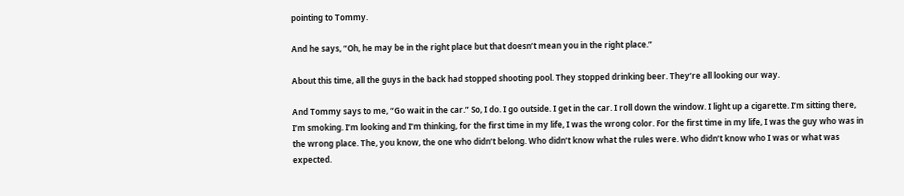pointing to Tommy.

And he says, “Oh, he may be in the right place but that doesn’t mean you in the right place.”

About this time, all the guys in the back had stopped shooting pool. They stopped drinking beer. They’re all looking our way.

And Tommy says to me, “Go wait in the car.” So, I do. I go outside. I get in the car. I roll down the window. I light up a cigarette. I’m sitting there, I’m smoking. I’m looking and I’m thinking, for the first time in my life, I was the wrong color. For the first time in my life, I was the guy who was in the wrong place. The, you know, the one who didn’t belong. Who didn’t know what the rules were. Who didn’t know who I was or what was expected.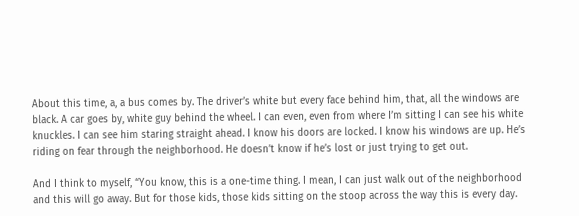About this time, a, a bus comes by. The driver’s white but every face behind him, that, all the windows are black. A car goes by, white guy behind the wheel. I can even, even from where I’m sitting I can see his white knuckles. I can see him staring straight ahead. I know his doors are locked. I know his windows are up. He’s riding on fear through the neighborhood. He doesn’t know if he’s lost or just trying to get out.

And I think to myself, “You know, this is a one-time thing. I mean, I can just walk out of the neighborhood and this will go away. But for those kids, those kids sitting on the stoop across the way this is every day.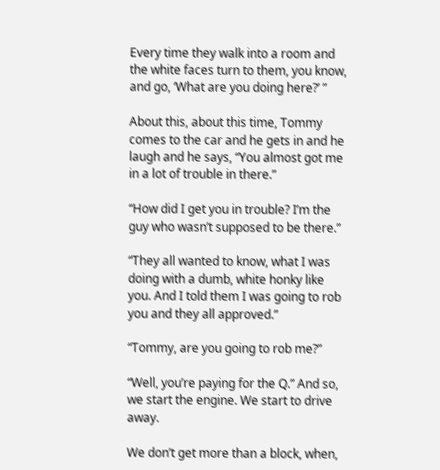Every time they walk into a room and the white faces turn to them, you know, and go, ‘What are you doing here?’ ”

About this, about this time, Tommy comes to the car and he gets in and he laugh and he says, “You almost got me in a lot of trouble in there.”

“How did I get you in trouble? I’m the guy who wasn’t supposed to be there.”

“They all wanted to know, what I was doing with a dumb, white honky like you. And I told them I was going to rob you and they all approved.”

“Tommy, are you going to rob me?”

“Well, you’re paying for the Q.” And so, we start the engine. We start to drive away.

We don’t get more than a block, when,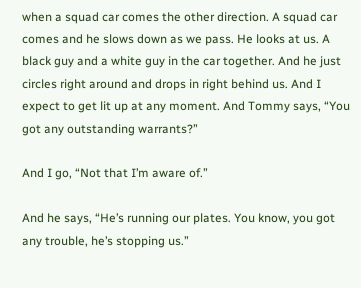when a squad car comes the other direction. A squad car comes and he slows down as we pass. He looks at us. A black guy and a white guy in the car together. And he just circles right around and drops in right behind us. And I expect to get lit up at any moment. And Tommy says, “You got any outstanding warrants?”

And I go, “Not that I’m aware of.”

And he says, “He’s running our plates. You know, you got any trouble, he’s stopping us.”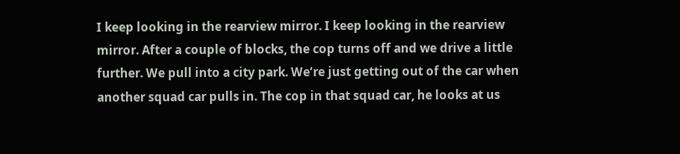I keep looking in the rearview mirror. I keep looking in the rearview mirror. After a couple of blocks, the cop turns off and we drive a little further. We pull into a city park. We’re just getting out of the car when another squad car pulls in. The cop in that squad car, he looks at us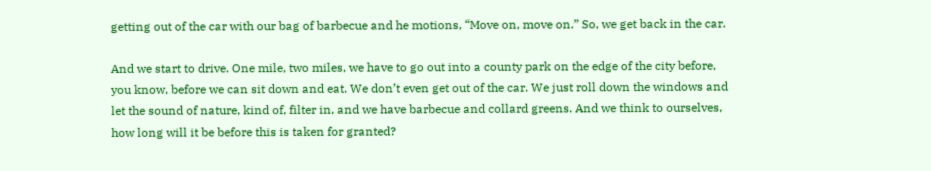getting out of the car with our bag of barbecue and he motions, “Move on, move on.” So, we get back in the car.

And we start to drive. One mile, two miles, we have to go out into a county park on the edge of the city before, you know, before we can sit down and eat. We don’t even get out of the car. We just roll down the windows and let the sound of nature, kind of, filter in, and we have barbecue and collard greens. And we think to ourselves, how long will it be before this is taken for granted?